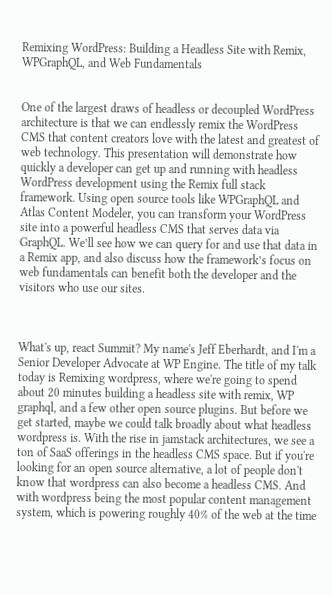Remixing WordPress: Building a Headless Site with Remix, WPGraphQL, and Web Fundamentals


One of the largest draws of headless or decoupled WordPress architecture is that we can endlessly remix the WordPress CMS that content creators love with the latest and greatest of web technology. This presentation will demonstrate how quickly a developer can get up and running with headless WordPress development using the Remix full stack framework. Using open source tools like WPGraphQL and Atlas Content Modeler, you can transform your WordPress site into a powerful headless CMS that serves data via GraphQL. We’ll see how we can query for and use that data in a Remix app, and also discuss how the framework’s focus on web fundamentals can benefit both the developer and the visitors who use our sites.



What's up, react Summit? My name's Jeff Eberhardt, and I'm a Senior Developer Advocate at WP Engine. The title of my talk today is Remixing wordpress, where we're going to spend about 20 minutes building a headless site with remix, WP graphql, and a few other open source plugins. But before we get started, maybe we could talk broadly about what headless wordpress is. With the rise in jamstack architectures, we see a ton of SaaS offerings in the headless CMS space. But if you're looking for an open source alternative, a lot of people don't know that wordpress can also become a headless CMS. And with wordpress being the most popular content management system, which is powering roughly 40% of the web at the time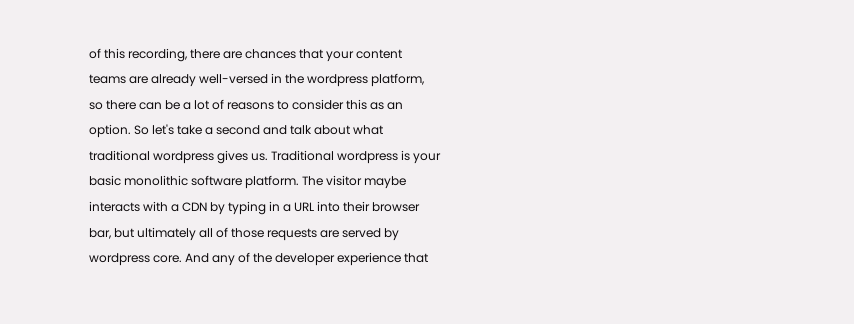of this recording, there are chances that your content teams are already well-versed in the wordpress platform, so there can be a lot of reasons to consider this as an option. So let's take a second and talk about what traditional wordpress gives us. Traditional wordpress is your basic monolithic software platform. The visitor maybe interacts with a CDN by typing in a URL into their browser bar, but ultimately all of those requests are served by wordpress core. And any of the developer experience that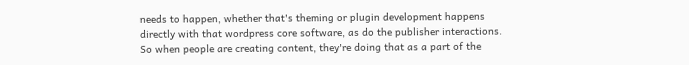needs to happen, whether that's theming or plugin development happens directly with that wordpress core software, as do the publisher interactions. So when people are creating content, they're doing that as a part of the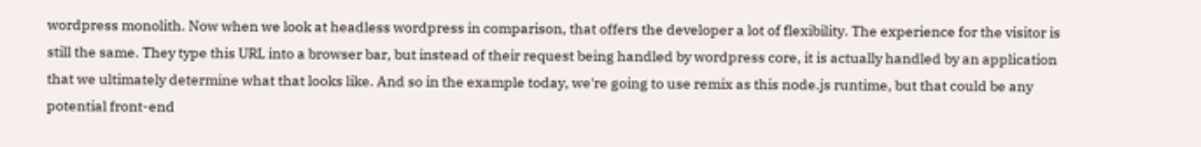wordpress monolith. Now when we look at headless wordpress in comparison, that offers the developer a lot of flexibility. The experience for the visitor is still the same. They type this URL into a browser bar, but instead of their request being handled by wordpress core, it is actually handled by an application that we ultimately determine what that looks like. And so in the example today, we're going to use remix as this node.js runtime, but that could be any potential front-end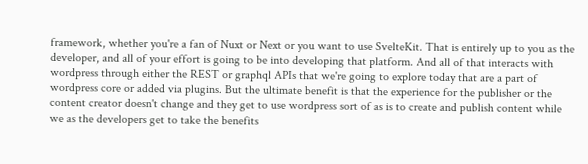framework, whether you're a fan of Nuxt or Next or you want to use SvelteKit. That is entirely up to you as the developer, and all of your effort is going to be into developing that platform. And all of that interacts with wordpress through either the REST or graphql APIs that we're going to explore today that are a part of wordpress core or added via plugins. But the ultimate benefit is that the experience for the publisher or the content creator doesn't change and they get to use wordpress sort of as is to create and publish content while we as the developers get to take the benefits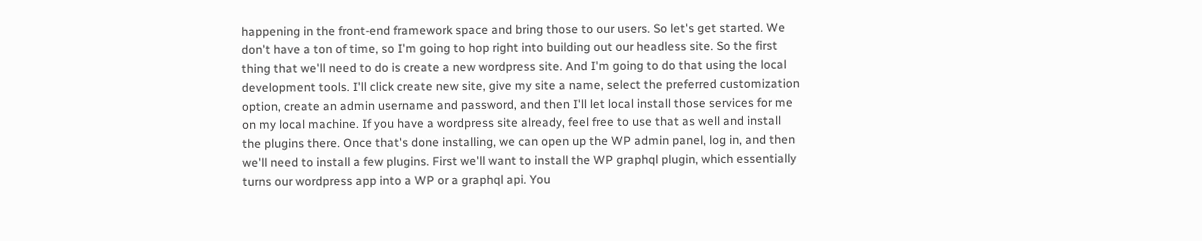happening in the front-end framework space and bring those to our users. So let's get started. We don't have a ton of time, so I'm going to hop right into building out our headless site. So the first thing that we'll need to do is create a new wordpress site. And I'm going to do that using the local development tools. I'll click create new site, give my site a name, select the preferred customization option, create an admin username and password, and then I'll let local install those services for me on my local machine. If you have a wordpress site already, feel free to use that as well and install the plugins there. Once that's done installing, we can open up the WP admin panel, log in, and then we'll need to install a few plugins. First we'll want to install the WP graphql plugin, which essentially turns our wordpress app into a WP or a graphql api. You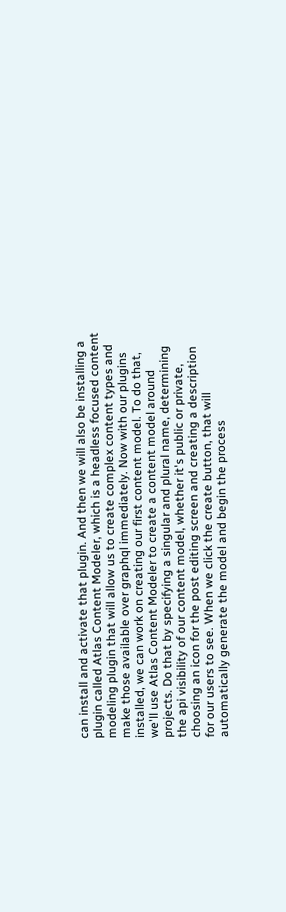can install and activate that plugin. And then we will also be installing a plugin called Atlas Content Modeler, which is a headless focused content modeling plugin that will allow us to create complex content types and make those available over graphql immediately. Now with our plugins installed, we can work on creating our first content model. To do that, we'll use Atlas Content Modeler to create a content model around projects. Do that by specifying a singular and plural name, determining the api visibility of our content model, whether it's public or private, choosing an icon for the post editing screen and creating a description for our users to see. When we click the create button, that will automatically generate the model and begin the process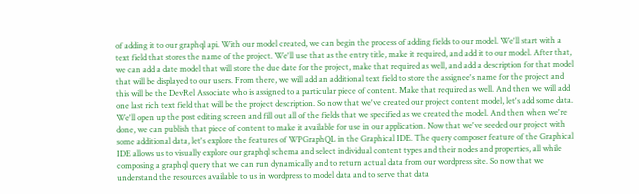of adding it to our graphql api. With our model created, we can begin the process of adding fields to our model. We'll start with a text field that stores the name of the project. We'll use that as the entry title, make it required, and add it to our model. After that, we can add a date model that will store the due date for the project, make that required as well, and add a description for that model that will be displayed to our users. From there, we will add an additional text field to store the assignee's name for the project and this will be the DevRel Associate who is assigned to a particular piece of content. Make that required as well. And then we will add one last rich text field that will be the project description. So now that we've created our project content model, let's add some data. We'll open up the post editing screen and fill out all of the fields that we specified as we created the model. And then when we're done, we can publish that piece of content to make it available for use in our application. Now that we've seeded our project with some additional data, let's explore the features of WPGraphQL in the Graphical IDE. The query composer feature of the Graphical IDE allows us to visually explore our graphql schema and select individual content types and their nodes and properties, all while composing a graphql query that we can run dynamically and to return actual data from our wordpress site. So now that we understand the resources available to us in wordpress to model data and to serve that data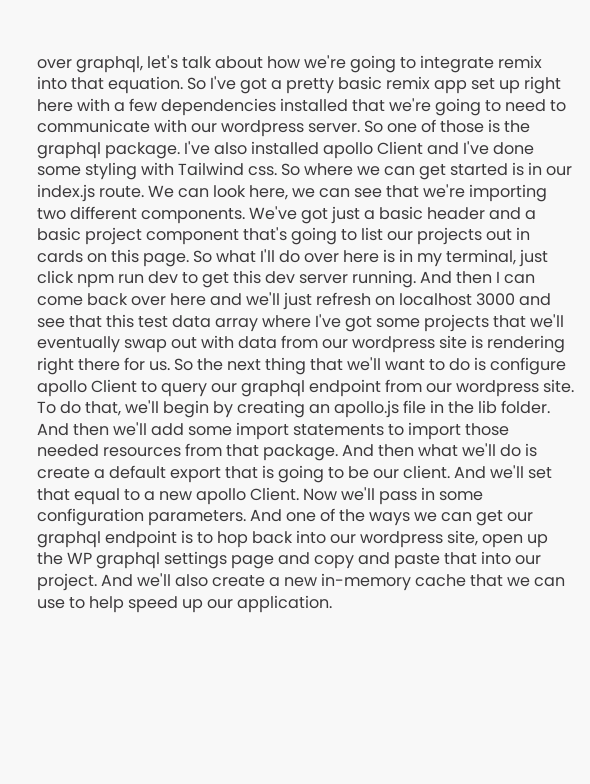over graphql, let's talk about how we're going to integrate remix into that equation. So I've got a pretty basic remix app set up right here with a few dependencies installed that we're going to need to communicate with our wordpress server. So one of those is the graphql package. I've also installed apollo Client and I've done some styling with Tailwind css. So where we can get started is in our index.js route. We can look here, we can see that we're importing two different components. We've got just a basic header and a basic project component that's going to list our projects out in cards on this page. So what I'll do over here is in my terminal, just click npm run dev to get this dev server running. And then I can come back over here and we'll just refresh on localhost 3000 and see that this test data array where I've got some projects that we'll eventually swap out with data from our wordpress site is rendering right there for us. So the next thing that we'll want to do is configure apollo Client to query our graphql endpoint from our wordpress site. To do that, we'll begin by creating an apollo.js file in the lib folder. And then we'll add some import statements to import those needed resources from that package. And then what we'll do is create a default export that is going to be our client. And we'll set that equal to a new apollo Client. Now we'll pass in some configuration parameters. And one of the ways we can get our graphql endpoint is to hop back into our wordpress site, open up the WP graphql settings page and copy and paste that into our project. And we'll also create a new in-memory cache that we can use to help speed up our application.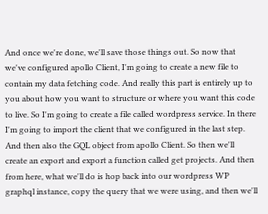And once we're done, we'll save those things out. So now that we've configured apollo Client, I'm going to create a new file to contain my data fetching code. And really this part is entirely up to you about how you want to structure or where you want this code to live. So I'm going to create a file called wordpress service. In there I'm going to import the client that we configured in the last step. And then also the GQL object from apollo Client. So then we'll create an export and export a function called get projects. And then from here, what we'll do is hop back into our wordpress WP graphql instance, copy the query that we were using, and then we'll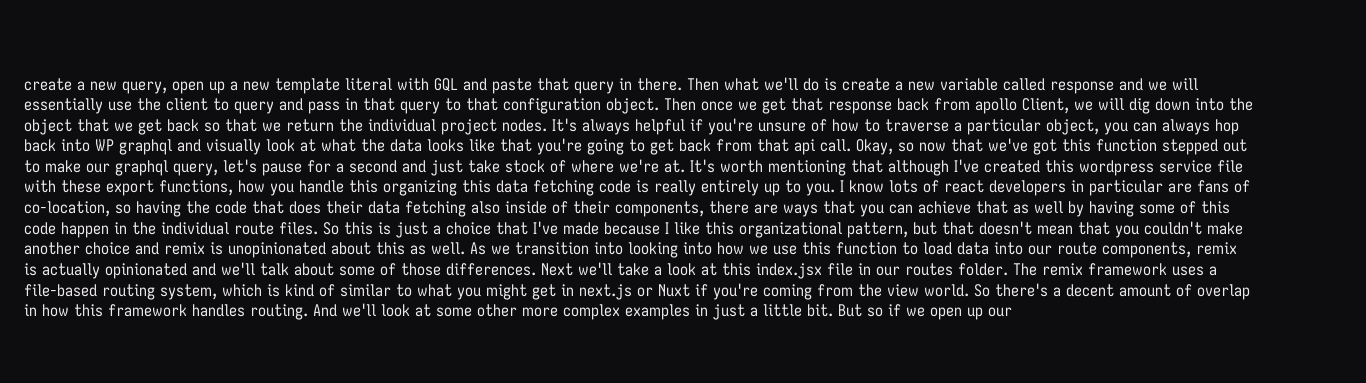create a new query, open up a new template literal with GQL and paste that query in there. Then what we'll do is create a new variable called response and we will essentially use the client to query and pass in that query to that configuration object. Then once we get that response back from apollo Client, we will dig down into the object that we get back so that we return the individual project nodes. It's always helpful if you're unsure of how to traverse a particular object, you can always hop back into WP graphql and visually look at what the data looks like that you're going to get back from that api call. Okay, so now that we've got this function stepped out to make our graphql query, let's pause for a second and just take stock of where we're at. It's worth mentioning that although I've created this wordpress service file with these export functions, how you handle this organizing this data fetching code is really entirely up to you. I know lots of react developers in particular are fans of co-location, so having the code that does their data fetching also inside of their components, there are ways that you can achieve that as well by having some of this code happen in the individual route files. So this is just a choice that I've made because I like this organizational pattern, but that doesn't mean that you couldn't make another choice and remix is unopinionated about this as well. As we transition into looking into how we use this function to load data into our route components, remix is actually opinionated and we'll talk about some of those differences. Next we'll take a look at this index.jsx file in our routes folder. The remix framework uses a file-based routing system, which is kind of similar to what you might get in next.js or Nuxt if you're coming from the view world. So there's a decent amount of overlap in how this framework handles routing. And we'll look at some other more complex examples in just a little bit. But so if we open up our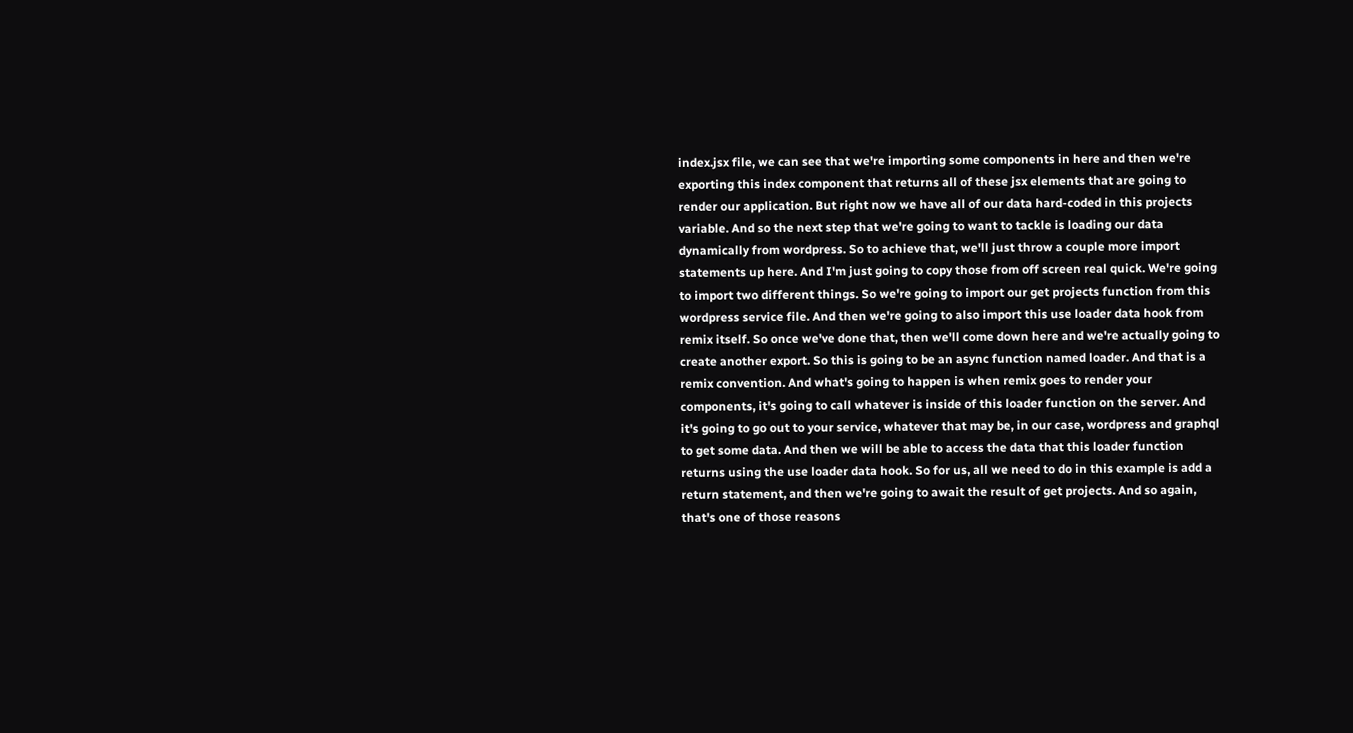index.jsx file, we can see that we're importing some components in here and then we're exporting this index component that returns all of these jsx elements that are going to render our application. But right now we have all of our data hard-coded in this projects variable. And so the next step that we're going to want to tackle is loading our data dynamically from wordpress. So to achieve that, we'll just throw a couple more import statements up here. And I'm just going to copy those from off screen real quick. We're going to import two different things. So we're going to import our get projects function from this wordpress service file. And then we're going to also import this use loader data hook from remix itself. So once we've done that, then we'll come down here and we're actually going to create another export. So this is going to be an async function named loader. And that is a remix convention. And what's going to happen is when remix goes to render your components, it's going to call whatever is inside of this loader function on the server. And it's going to go out to your service, whatever that may be, in our case, wordpress and graphql to get some data. And then we will be able to access the data that this loader function returns using the use loader data hook. So for us, all we need to do in this example is add a return statement, and then we're going to await the result of get projects. And so again, that's one of those reasons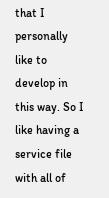that I personally like to develop in this way. So I like having a service file with all of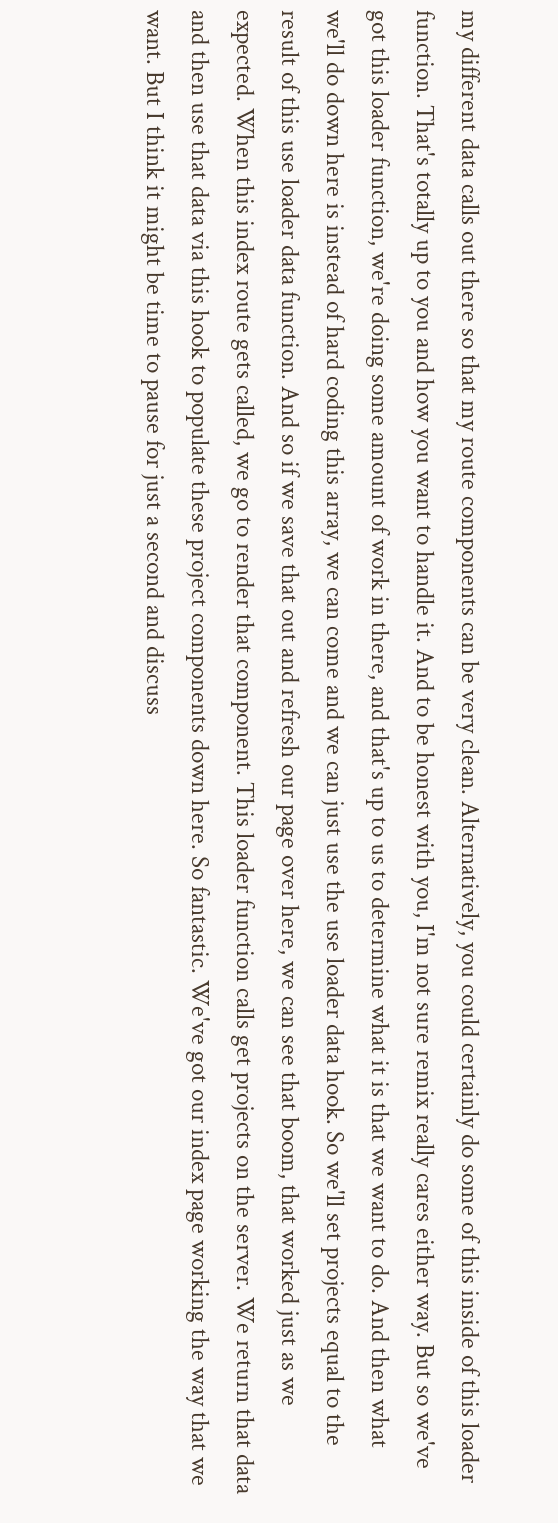my different data calls out there so that my route components can be very clean. Alternatively, you could certainly do some of this inside of this loader function. That's totally up to you and how you want to handle it. And to be honest with you, I'm not sure remix really cares either way. But so we've got this loader function, we're doing some amount of work in there, and that's up to us to determine what it is that we want to do. And then what we'll do down here is instead of hard coding this array, we can come and we can just use the use loader data hook. So we'll set projects equal to the result of this use loader data function. And so if we save that out and refresh our page over here, we can see that boom, that worked just as we expected. When this index route gets called, we go to render that component. This loader function calls get projects on the server. We return that data and then use that data via this hook to populate these project components down here. So fantastic. We've got our index page working the way that we want. But I think it might be time to pause for just a second and discuss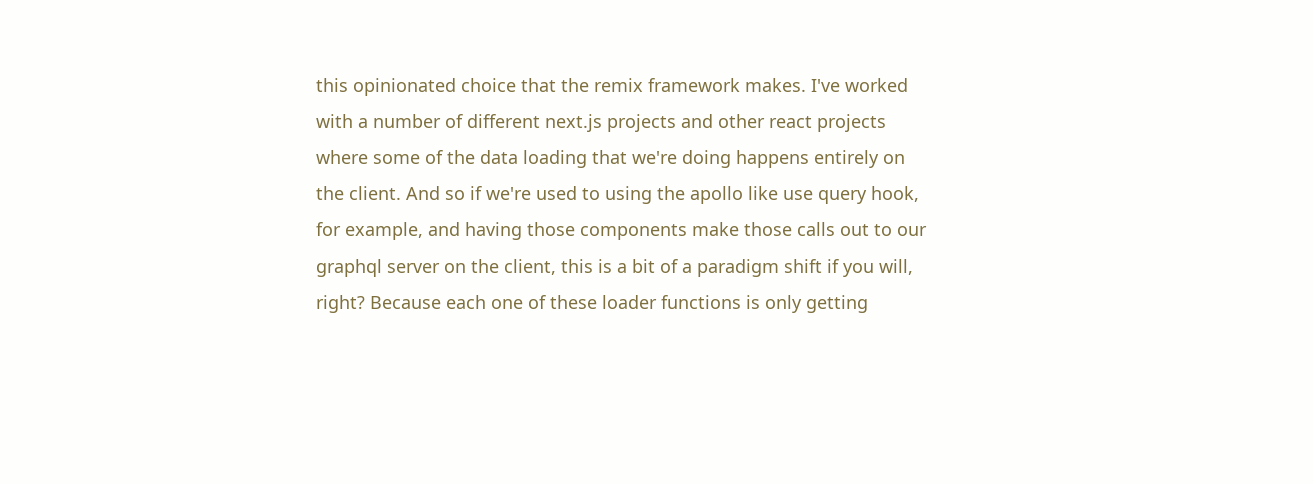this opinionated choice that the remix framework makes. I've worked with a number of different next.js projects and other react projects where some of the data loading that we're doing happens entirely on the client. And so if we're used to using the apollo like use query hook, for example, and having those components make those calls out to our graphql server on the client, this is a bit of a paradigm shift if you will, right? Because each one of these loader functions is only getting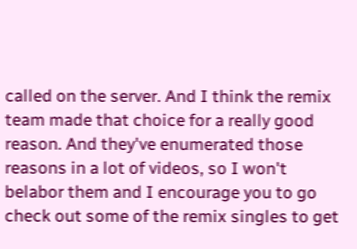called on the server. And I think the remix team made that choice for a really good reason. And they've enumerated those reasons in a lot of videos, so I won't belabor them and I encourage you to go check out some of the remix singles to get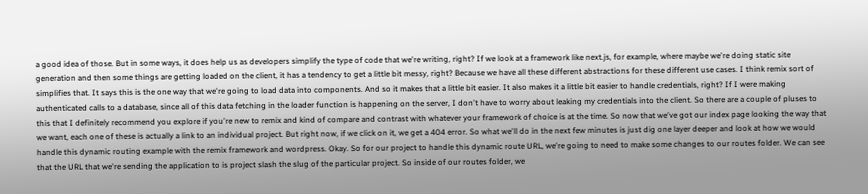a good idea of those. But in some ways, it does help us as developers simplify the type of code that we're writing, right? If we look at a framework like next.js, for example, where maybe we're doing static site generation and then some things are getting loaded on the client, it has a tendency to get a little bit messy, right? Because we have all these different abstractions for these different use cases. I think remix sort of simplifies that. It says this is the one way that we're going to load data into components. And so it makes that a little bit easier. It also makes it a little bit easier to handle credentials, right? If I were making authenticated calls to a database, since all of this data fetching in the loader function is happening on the server, I don't have to worry about leaking my credentials into the client. So there are a couple of pluses to this that I definitely recommend you explore if you're new to remix and kind of compare and contrast with whatever your framework of choice is at the time. So now that we've got our index page looking the way that we want, each one of these is actually a link to an individual project. But right now, if we click on it, we get a 404 error. So what we'll do in the next few minutes is just dig one layer deeper and look at how we would handle this dynamic routing example with the remix framework and wordpress. Okay. So for our project to handle this dynamic route URL, we're going to need to make some changes to our routes folder. We can see that the URL that we're sending the application to is project slash the slug of the particular project. So inside of our routes folder, we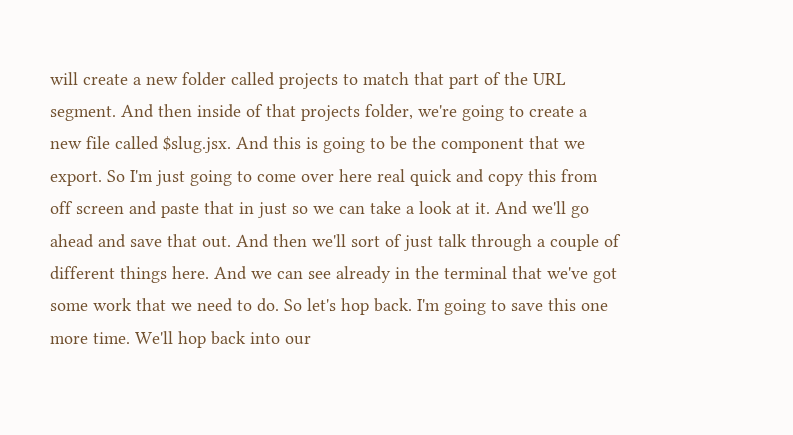will create a new folder called projects to match that part of the URL segment. And then inside of that projects folder, we're going to create a new file called $slug.jsx. And this is going to be the component that we export. So I'm just going to come over here real quick and copy this from off screen and paste that in just so we can take a look at it. And we'll go ahead and save that out. And then we'll sort of just talk through a couple of different things here. And we can see already in the terminal that we've got some work that we need to do. So let's hop back. I'm going to save this one more time. We'll hop back into our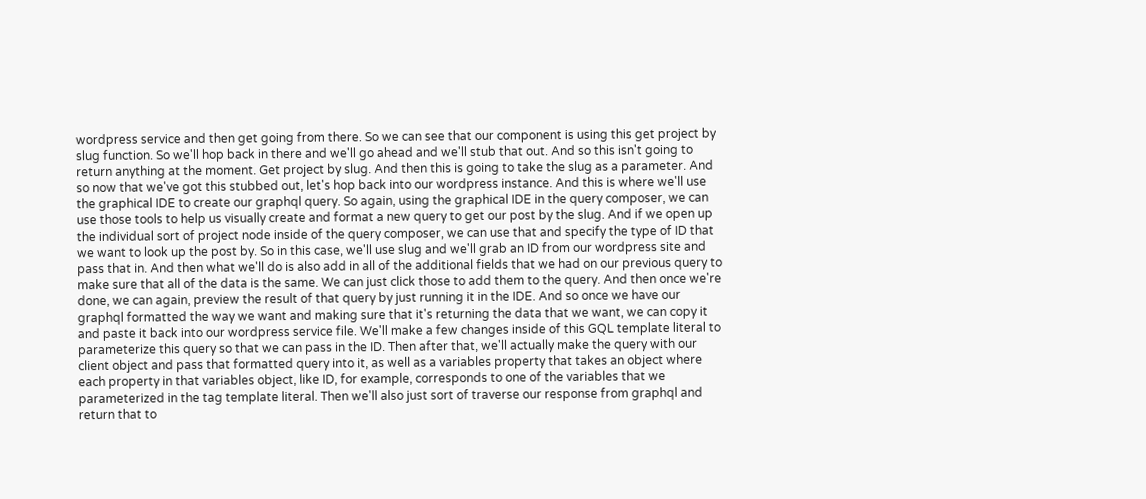wordpress service and then get going from there. So we can see that our component is using this get project by slug function. So we'll hop back in there and we'll go ahead and we'll stub that out. And so this isn't going to return anything at the moment. Get project by slug. And then this is going to take the slug as a parameter. And so now that we've got this stubbed out, let's hop back into our wordpress instance. And this is where we'll use the graphical IDE to create our graphql query. So again, using the graphical IDE in the query composer, we can use those tools to help us visually create and format a new query to get our post by the slug. And if we open up the individual sort of project node inside of the query composer, we can use that and specify the type of ID that we want to look up the post by. So in this case, we'll use slug and we'll grab an ID from our wordpress site and pass that in. And then what we'll do is also add in all of the additional fields that we had on our previous query to make sure that all of the data is the same. We can just click those to add them to the query. And then once we're done, we can again, preview the result of that query by just running it in the IDE. And so once we have our graphql formatted the way we want and making sure that it's returning the data that we want, we can copy it and paste it back into our wordpress service file. We'll make a few changes inside of this GQL template literal to parameterize this query so that we can pass in the ID. Then after that, we'll actually make the query with our client object and pass that formatted query into it, as well as a variables property that takes an object where each property in that variables object, like ID, for example, corresponds to one of the variables that we parameterized in the tag template literal. Then we'll also just sort of traverse our response from graphql and return that to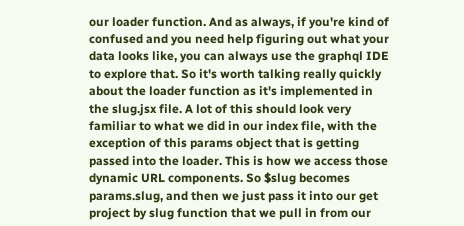our loader function. And as always, if you're kind of confused and you need help figuring out what your data looks like, you can always use the graphql IDE to explore that. So it's worth talking really quickly about the loader function as it's implemented in the slug.jsx file. A lot of this should look very familiar to what we did in our index file, with the exception of this params object that is getting passed into the loader. This is how we access those dynamic URL components. So $slug becomes params.slug, and then we just pass it into our get project by slug function that we pull in from our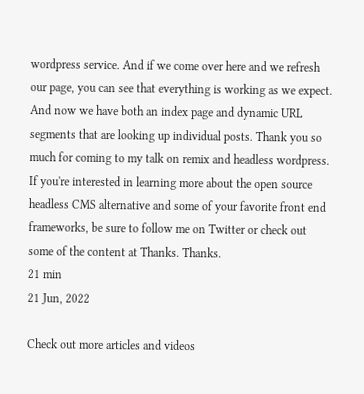wordpress service. And if we come over here and we refresh our page, you can see that everything is working as we expect. And now we have both an index page and dynamic URL segments that are looking up individual posts. Thank you so much for coming to my talk on remix and headless wordpress. If you're interested in learning more about the open source headless CMS alternative and some of your favorite front end frameworks, be sure to follow me on Twitter or check out some of the content at Thanks. Thanks.
21 min
21 Jun, 2022

Check out more articles and videos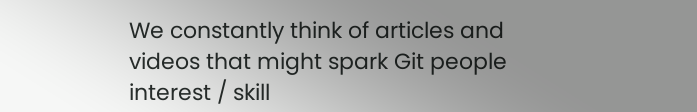We constantly think of articles and videos that might spark Git people interest / skill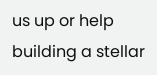us up or help building a stellar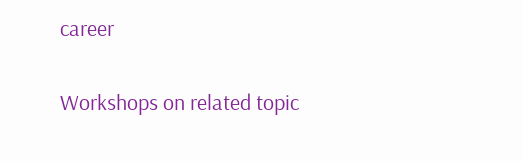career

Workshops on related topic